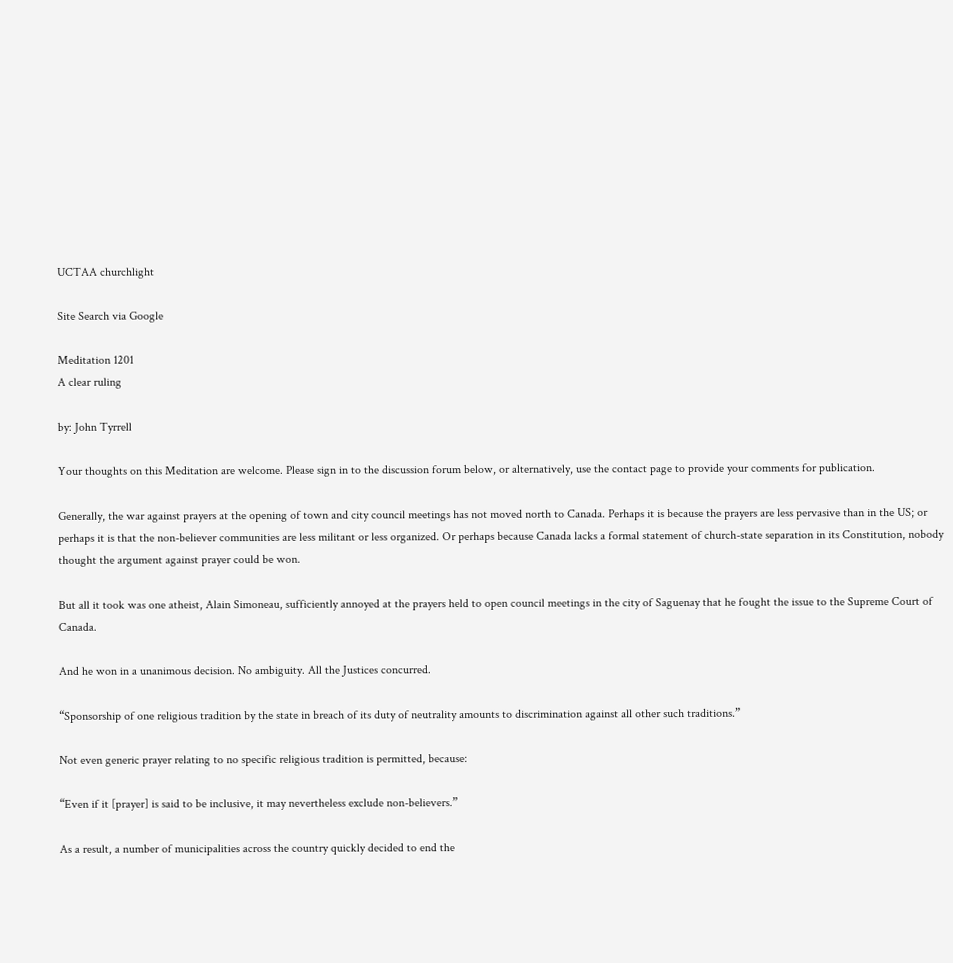UCTAA churchlight

Site Search via Google

Meditation 1201
A clear ruling

by: John Tyrrell

Your thoughts on this Meditation are welcome. Please sign in to the discussion forum below, or alternatively, use the contact page to provide your comments for publication.

Generally, the war against prayers at the opening of town and city council meetings has not moved north to Canada. Perhaps it is because the prayers are less pervasive than in the US; or perhaps it is that the non-believer communities are less militant or less organized. Or perhaps because Canada lacks a formal statement of church-state separation in its Constitution, nobody thought the argument against prayer could be won.

But all it took was one atheist, Alain Simoneau, sufficiently annoyed at the prayers held to open council meetings in the city of Saguenay that he fought the issue to the Supreme Court of Canada.

And he won in a unanimous decision. No ambiguity. All the Justices concurred.

“Sponsorship of one religious tradition by the state in breach of its duty of neutrality amounts to discrimination against all other such traditions.”

Not even generic prayer relating to no specific religious tradition is permitted, because:

“Even if it [prayer] is said to be inclusive, it may nevertheless exclude non-believers.”

As a result, a number of municipalities across the country quickly decided to end the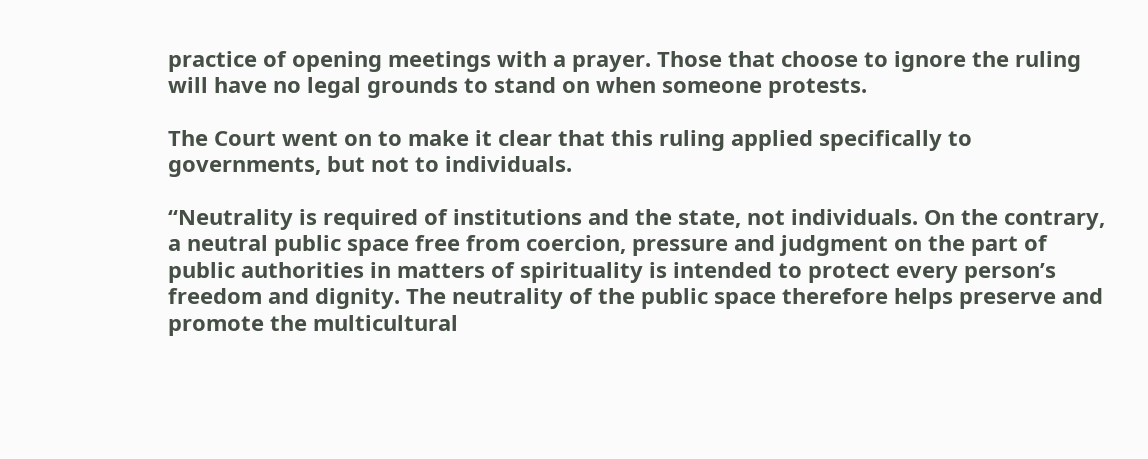practice of opening meetings with a prayer. Those that choose to ignore the ruling will have no legal grounds to stand on when someone protests.

The Court went on to make it clear that this ruling applied specifically to governments, but not to individuals.

“Neutrality is required of institutions and the state, not individuals. On the contrary, a neutral public space free from coercion, pressure and judgment on the part of public authorities in matters of spirituality is intended to protect every person’s freedom and dignity. The neutrality of the public space therefore helps preserve and promote the multicultural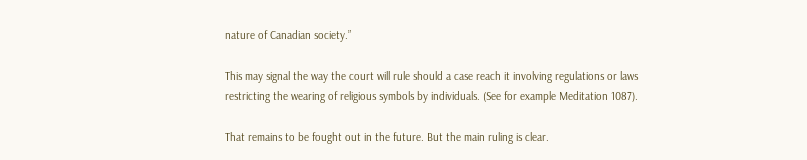nature of Canadian society.”

This may signal the way the court will rule should a case reach it involving regulations or laws restricting the wearing of religious symbols by individuals. (See for example Meditation 1087).

That remains to be fought out in the future. But the main ruling is clear.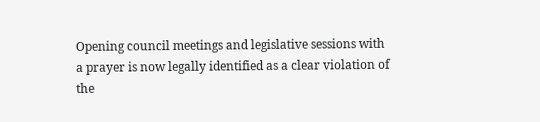Opening council meetings and legislative sessions with a prayer is now legally identified as a clear violation of the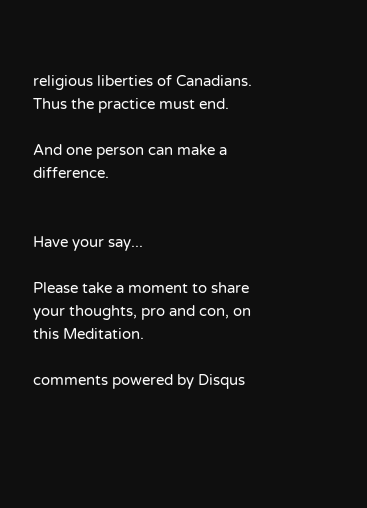religious liberties of Canadians. Thus the practice must end.

And one person can make a difference.


Have your say...

Please take a moment to share your thoughts, pro and con, on this Meditation.

comments powered by Disqus